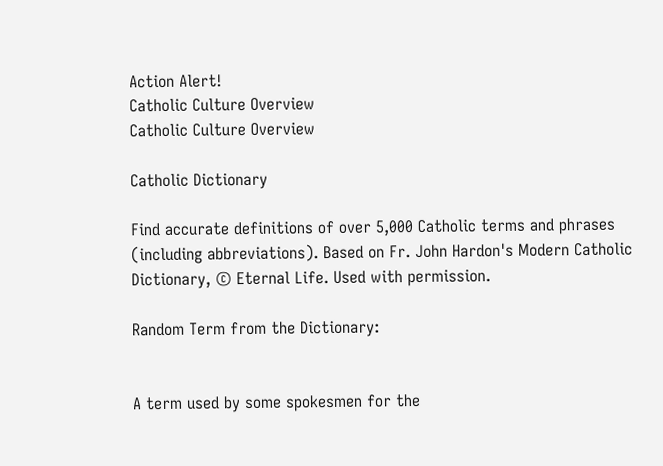Action Alert!
Catholic Culture Overview
Catholic Culture Overview

Catholic Dictionary

Find accurate definitions of over 5,000 Catholic terms and phrases (including abbreviations). Based on Fr. John Hardon's Modern Catholic Dictionary, © Eternal Life. Used with permission.

Random Term from the Dictionary:


A term used by some spokesmen for the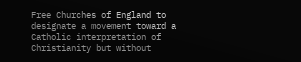Free Churches of England to designate a movement toward a Catholic interpretation of Christianity but without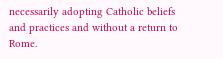necessarily adopting Catholic beliefs and practices and without a return to Rome.